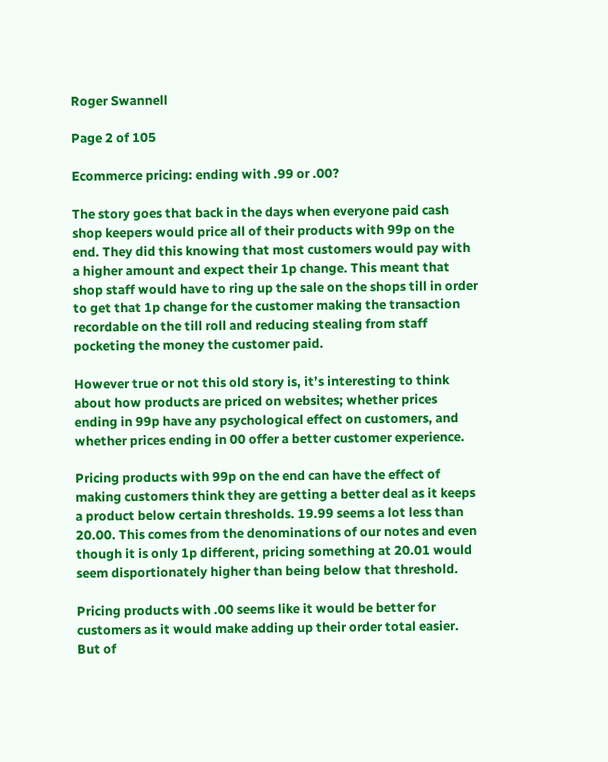Roger Swannell

Page 2 of 105

Ecommerce pricing: ending with .99 or .00?

The story goes that back in the days when everyone paid cash shop keepers would price all of their products with 99p on the end. They did this knowing that most customers would pay with a higher amount and expect their 1p change. This meant that shop staff would have to ring up the sale on the shops till in order to get that 1p change for the customer making the transaction recordable on the till roll and reducing stealing from staff pocketing the money the customer paid.

However true or not this old story is, it’s interesting to think about how products are priced on websites; whether prices ending in 99p have any psychological effect on customers, and whether prices ending in 00 offer a better customer experience.

Pricing products with 99p on the end can have the effect of making customers think they are getting a better deal as it keeps a product below certain thresholds. 19.99 seems a lot less than 20.00. This comes from the denominations of our notes and even though it is only 1p different, pricing something at 20.01 would seem disportionately higher than being below that threshold.

Pricing products with .00 seems like it would be better for customers as it would make adding up their order total easier. But of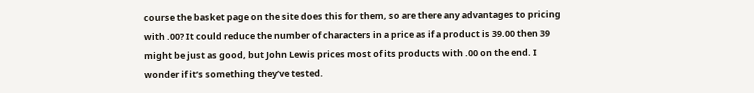course the basket page on the site does this for them, so are there any advantages to pricing with .00? It could reduce the number of characters in a price as if a product is 39.00 then 39 might be just as good, but John Lewis prices most of its products with .00 on the end. I wonder if it’s something they’ve tested.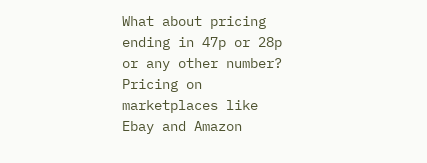What about pricing ending in 47p or 28p or any other number? Pricing on marketplaces like Ebay and Amazon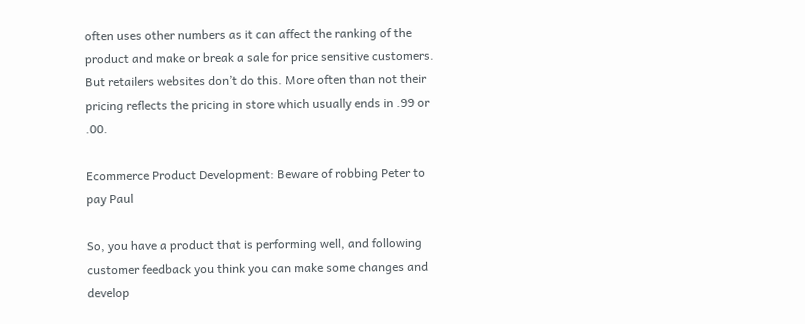often uses other numbers as it can affect the ranking of the product and make or break a sale for price sensitive customers. But retailers websites don’t do this. More often than not their pricing reflects the pricing in store which usually ends in .99 or .00.

Ecommerce Product Development: Beware of robbing Peter to pay Paul

So, you have a product that is performing well, and following customer feedback you think you can make some changes and develop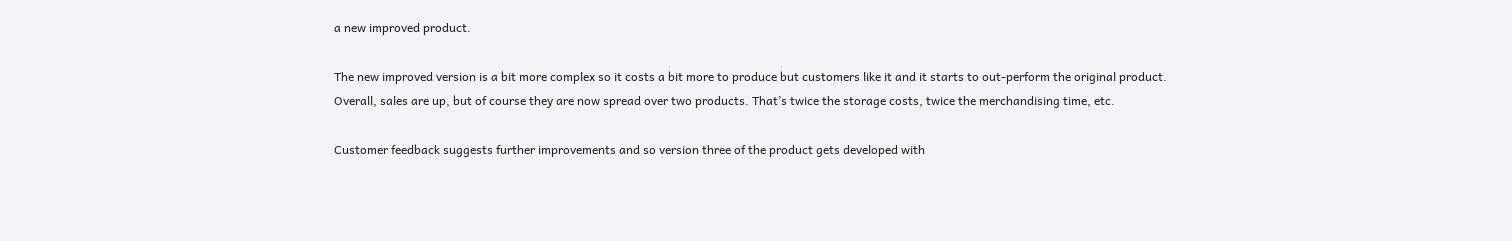a new improved product.

The new improved version is a bit more complex so it costs a bit more to produce but customers like it and it starts to out-perform the original product. Overall, sales are up, but of course they are now spread over two products. That’s twice the storage costs, twice the merchandising time, etc.

Customer feedback suggests further improvements and so version three of the product gets developed with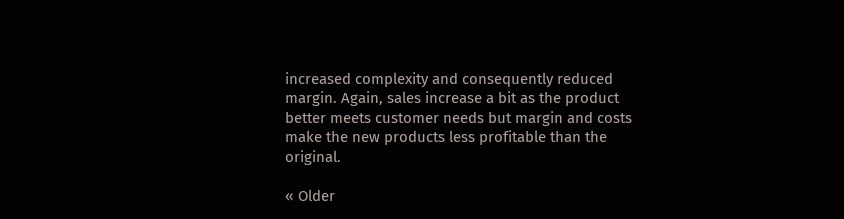increased complexity and consequently reduced margin. Again, sales increase a bit as the product better meets customer needs but margin and costs make the new products less profitable than the original.

« Older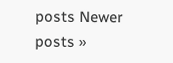posts Newer posts »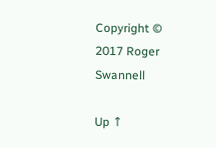Copyright © 2017 Roger Swannell

Up ↑